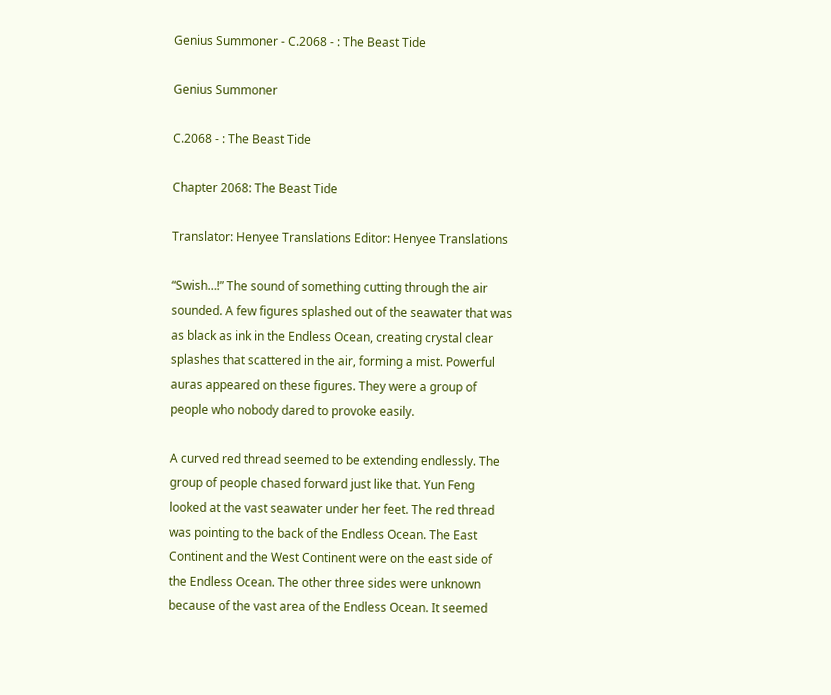Genius Summoner - C.2068 - : The Beast Tide

Genius Summoner

C.2068 - : The Beast Tide

Chapter 2068: The Beast Tide

Translator: Henyee Translations Editor: Henyee Translations

“Swish…!” The sound of something cutting through the air sounded. A few figures splashed out of the seawater that was as black as ink in the Endless Ocean, creating crystal clear splashes that scattered in the air, forming a mist. Powerful auras appeared on these figures. They were a group of people who nobody dared to provoke easily.

A curved red thread seemed to be extending endlessly. The group of people chased forward just like that. Yun Feng looked at the vast seawater under her feet. The red thread was pointing to the back of the Endless Ocean. The East Continent and the West Continent were on the east side of the Endless Ocean. The other three sides were unknown because of the vast area of the Endless Ocean. It seemed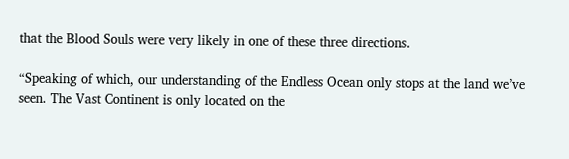that the Blood Souls were very likely in one of these three directions.

“Speaking of which, our understanding of the Endless Ocean only stops at the land we’ve seen. The Vast Continent is only located on the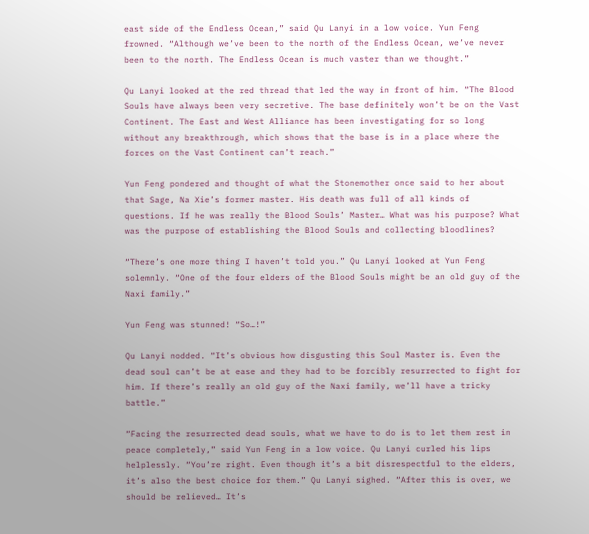east side of the Endless Ocean,” said Qu Lanyi in a low voice. Yun Feng frowned. “Although we’ve been to the north of the Endless Ocean, we’ve never been to the north. The Endless Ocean is much vaster than we thought.”

Qu Lanyi looked at the red thread that led the way in front of him. “The Blood Souls have always been very secretive. The base definitely won’t be on the Vast Continent. The East and West Alliance has been investigating for so long without any breakthrough, which shows that the base is in a place where the forces on the Vast Continent can’t reach.”

Yun Feng pondered and thought of what the Stonemother once said to her about that Sage, Na Xie’s former master. His death was full of all kinds of questions. If he was really the Blood Souls’ Master… What was his purpose? What was the purpose of establishing the Blood Souls and collecting bloodlines?

“There’s one more thing I haven’t told you.” Qu Lanyi looked at Yun Feng solemnly. “One of the four elders of the Blood Souls might be an old guy of the Naxi family.”

Yun Feng was stunned! “So…!”

Qu Lanyi nodded. “It’s obvious how disgusting this Soul Master is. Even the dead soul can’t be at ease and they had to be forcibly resurrected to fight for him. If there’s really an old guy of the Naxi family, we’ll have a tricky battle.”

“Facing the resurrected dead souls, what we have to do is to let them rest in peace completely,” said Yun Feng in a low voice. Qu Lanyi curled his lips helplessly. “You’re right. Even though it’s a bit disrespectful to the elders, it’s also the best choice for them.” Qu Lanyi sighed. “After this is over, we should be relieved… It’s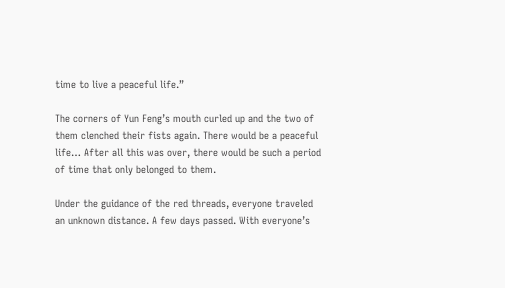time to live a peaceful life.”

The corners of Yun Feng’s mouth curled up and the two of them clenched their fists again. There would be a peaceful life… After all this was over, there would be such a period of time that only belonged to them.

Under the guidance of the red threads, everyone traveled an unknown distance. A few days passed. With everyone’s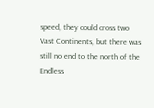speed, they could cross two Vast Continents, but there was still no end to the north of the Endless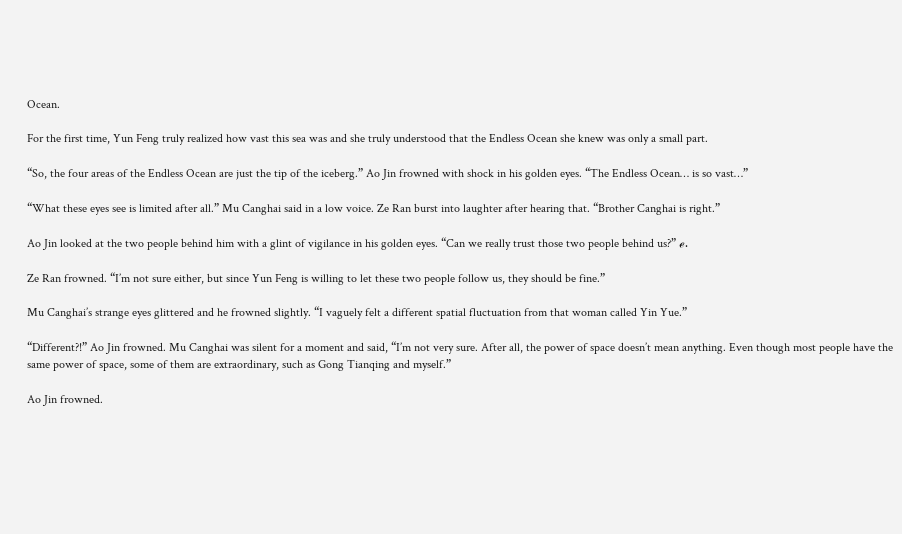Ocean.

For the first time, Yun Feng truly realized how vast this sea was and she truly understood that the Endless Ocean she knew was only a small part.

“So, the four areas of the Endless Ocean are just the tip of the iceberg.” Ao Jin frowned with shock in his golden eyes. “The Endless Ocean… is so vast…”

“What these eyes see is limited after all.” Mu Canghai said in a low voice. Ze Ran burst into laughter after hearing that. “Brother Canghai is right.”

Ao Jin looked at the two people behind him with a glint of vigilance in his golden eyes. “Can we really trust those two people behind us?” ℯ.

Ze Ran frowned. “I’m not sure either, but since Yun Feng is willing to let these two people follow us, they should be fine.”

Mu Canghai’s strange eyes glittered and he frowned slightly. “I vaguely felt a different spatial fluctuation from that woman called Yin Yue.”

“Different?!” Ao Jin frowned. Mu Canghai was silent for a moment and said, “I’m not very sure. After all, the power of space doesn’t mean anything. Even though most people have the same power of space, some of them are extraordinary, such as Gong Tianqing and myself.”

Ao Jin frowned.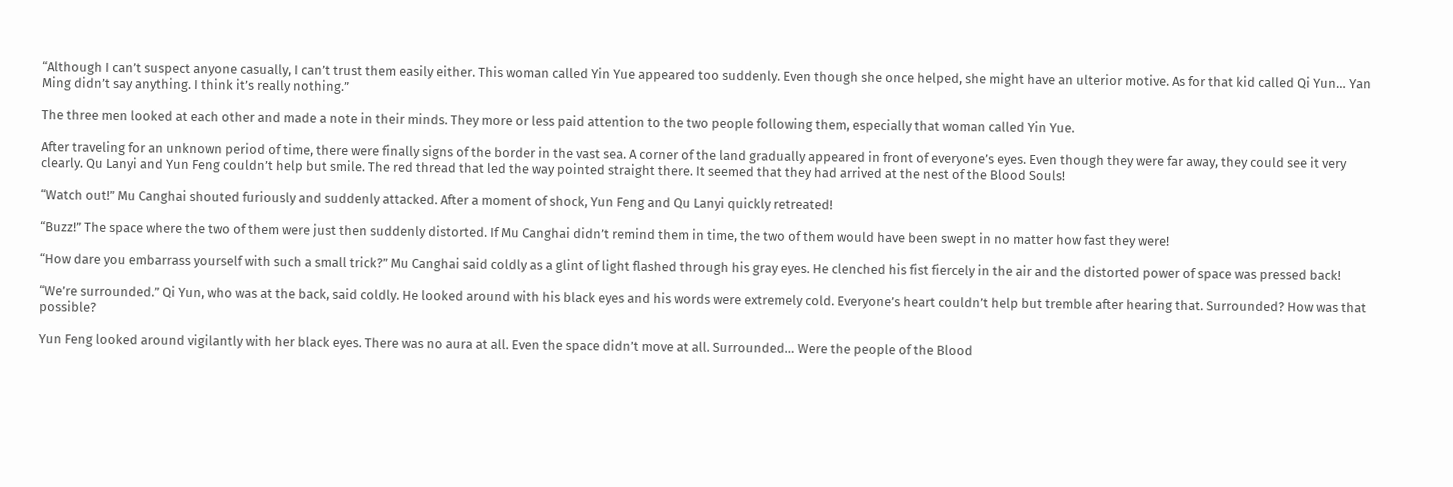“Although I can’t suspect anyone casually, I can’t trust them easily either. This woman called Yin Yue appeared too suddenly. Even though she once helped, she might have an ulterior motive. As for that kid called Qi Yun… Yan Ming didn’t say anything. I think it’s really nothing.”

The three men looked at each other and made a note in their minds. They more or less paid attention to the two people following them, especially that woman called Yin Yue.

After traveling for an unknown period of time, there were finally signs of the border in the vast sea. A corner of the land gradually appeared in front of everyone’s eyes. Even though they were far away, they could see it very clearly. Qu Lanyi and Yun Feng couldn’t help but smile. The red thread that led the way pointed straight there. It seemed that they had arrived at the nest of the Blood Souls!

“Watch out!” Mu Canghai shouted furiously and suddenly attacked. After a moment of shock, Yun Feng and Qu Lanyi quickly retreated!

“Buzz!” The space where the two of them were just then suddenly distorted. If Mu Canghai didn’t remind them in time, the two of them would have been swept in no matter how fast they were!

“How dare you embarrass yourself with such a small trick?” Mu Canghai said coldly as a glint of light flashed through his gray eyes. He clenched his fist fiercely in the air and the distorted power of space was pressed back!

“We’re surrounded.” Qi Yun, who was at the back, said coldly. He looked around with his black eyes and his words were extremely cold. Everyone’s heart couldn’t help but tremble after hearing that. Surrounded? How was that possible?

Yun Feng looked around vigilantly with her black eyes. There was no aura at all. Even the space didn’t move at all. Surrounded… Were the people of the Blood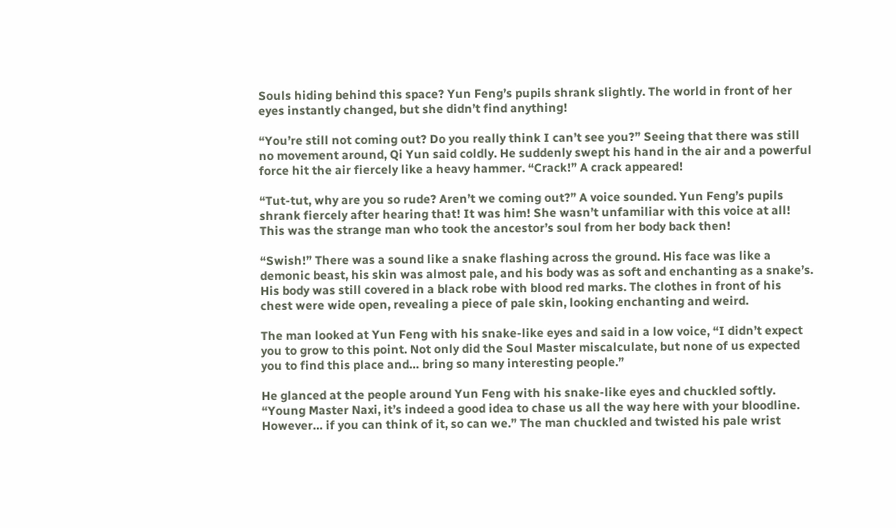Souls hiding behind this space? Yun Feng’s pupils shrank slightly. The world in front of her eyes instantly changed, but she didn’t find anything!

“You’re still not coming out? Do you really think I can’t see you?” Seeing that there was still no movement around, Qi Yun said coldly. He suddenly swept his hand in the air and a powerful force hit the air fiercely like a heavy hammer. “Crack!” A crack appeared!

“Tut-tut, why are you so rude? Aren’t we coming out?” A voice sounded. Yun Feng’s pupils shrank fiercely after hearing that! It was him! She wasn’t unfamiliar with this voice at all! This was the strange man who took the ancestor’s soul from her body back then!

“Swish!” There was a sound like a snake flashing across the ground. His face was like a demonic beast, his skin was almost pale, and his body was as soft and enchanting as a snake’s. His body was still covered in a black robe with blood red marks. The clothes in front of his chest were wide open, revealing a piece of pale skin, looking enchanting and weird.

The man looked at Yun Feng with his snake-like eyes and said in a low voice, “I didn’t expect you to grow to this point. Not only did the Soul Master miscalculate, but none of us expected you to find this place and… bring so many interesting people.”

He glanced at the people around Yun Feng with his snake-like eyes and chuckled softly. “Young Master Naxi, it’s indeed a good idea to chase us all the way here with your bloodline. However… if you can think of it, so can we.” The man chuckled and twisted his pale wrist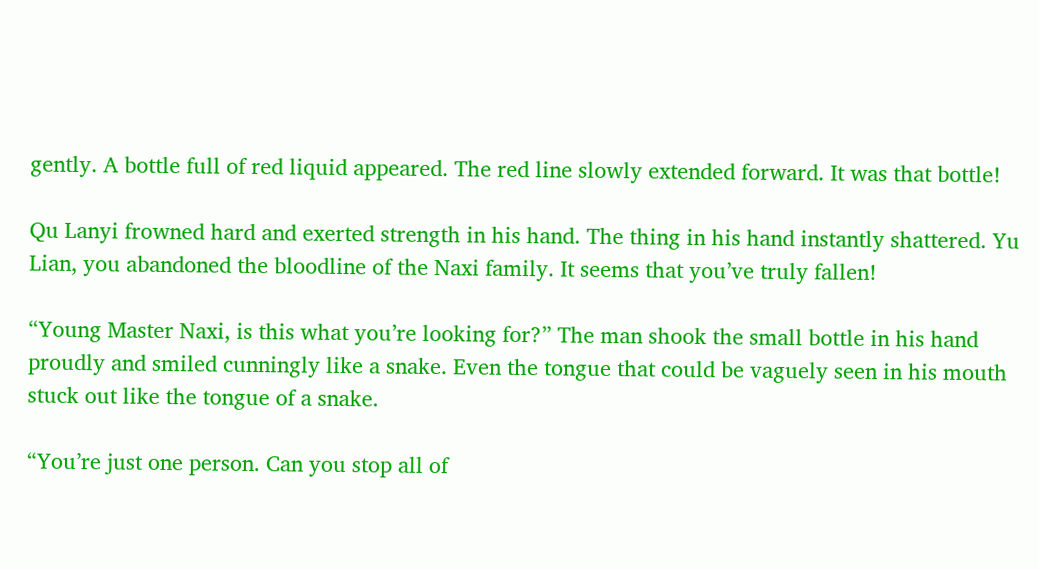gently. A bottle full of red liquid appeared. The red line slowly extended forward. It was that bottle!

Qu Lanyi frowned hard and exerted strength in his hand. The thing in his hand instantly shattered. Yu Lian, you abandoned the bloodline of the Naxi family. It seems that you’ve truly fallen!

“Young Master Naxi, is this what you’re looking for?” The man shook the small bottle in his hand proudly and smiled cunningly like a snake. Even the tongue that could be vaguely seen in his mouth stuck out like the tongue of a snake.

“You’re just one person. Can you stop all of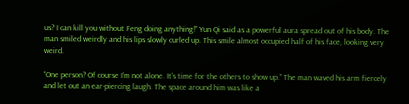us? I can kill you without Feng doing anything!” Yun Qi said as a powerful aura spread out of his body. The man smiled weirdly and his lips slowly curled up. This smile almost occupied half of his face, looking very weird.

“One person? Of course I’m not alone. It’s time for the others to show up.” The man waved his arm fiercely and let out an ear-piercing laugh. The space around him was like a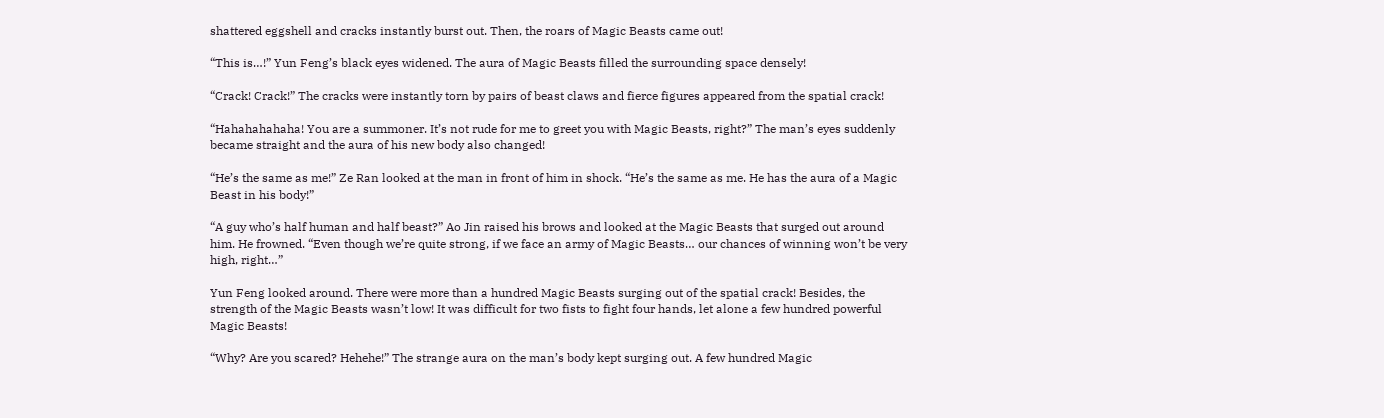shattered eggshell and cracks instantly burst out. Then, the roars of Magic Beasts came out!

“This is…!” Yun Feng’s black eyes widened. The aura of Magic Beasts filled the surrounding space densely!

“Crack! Crack!” The cracks were instantly torn by pairs of beast claws and fierce figures appeared from the spatial crack!

“Hahahahahaha! You are a summoner. It’s not rude for me to greet you with Magic Beasts, right?” The man’s eyes suddenly became straight and the aura of his new body also changed!

“He’s the same as me!” Ze Ran looked at the man in front of him in shock. “He’s the same as me. He has the aura of a Magic Beast in his body!”

“A guy who’s half human and half beast?” Ao Jin raised his brows and looked at the Magic Beasts that surged out around him. He frowned. “Even though we’re quite strong, if we face an army of Magic Beasts… our chances of winning won’t be very high, right…”

Yun Feng looked around. There were more than a hundred Magic Beasts surging out of the spatial crack! Besides, the strength of the Magic Beasts wasn’t low! It was difficult for two fists to fight four hands, let alone a few hundred powerful Magic Beasts!

“Why? Are you scared? Hehehe!” The strange aura on the man’s body kept surging out. A few hundred Magic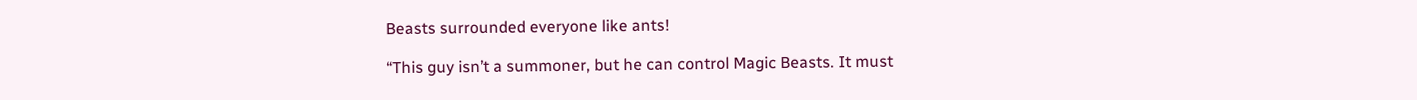Beasts surrounded everyone like ants!

“This guy isn’t a summoner, but he can control Magic Beasts. It must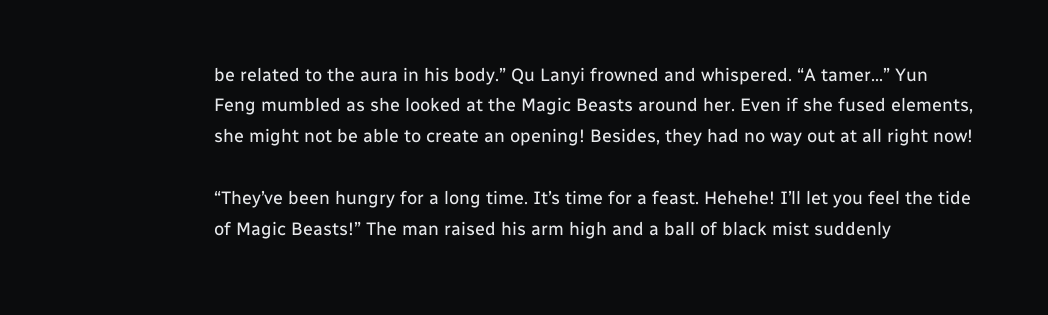be related to the aura in his body.” Qu Lanyi frowned and whispered. “A tamer…” Yun Feng mumbled as she looked at the Magic Beasts around her. Even if she fused elements, she might not be able to create an opening! Besides, they had no way out at all right now!

“They’ve been hungry for a long time. It’s time for a feast. Hehehe! I’ll let you feel the tide of Magic Beasts!” The man raised his arm high and a ball of black mist suddenly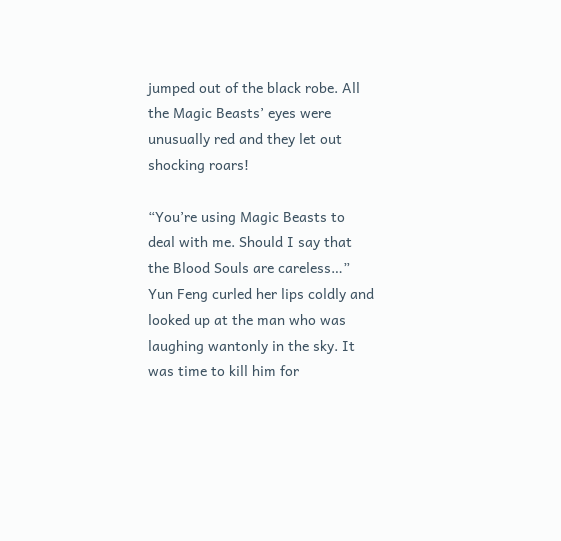jumped out of the black robe. All the Magic Beasts’ eyes were unusually red and they let out shocking roars!

“You’re using Magic Beasts to deal with me. Should I say that the Blood Souls are careless…” Yun Feng curled her lips coldly and looked up at the man who was laughing wantonly in the sky. It was time to kill him for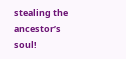stealing the ancestor’s soul!